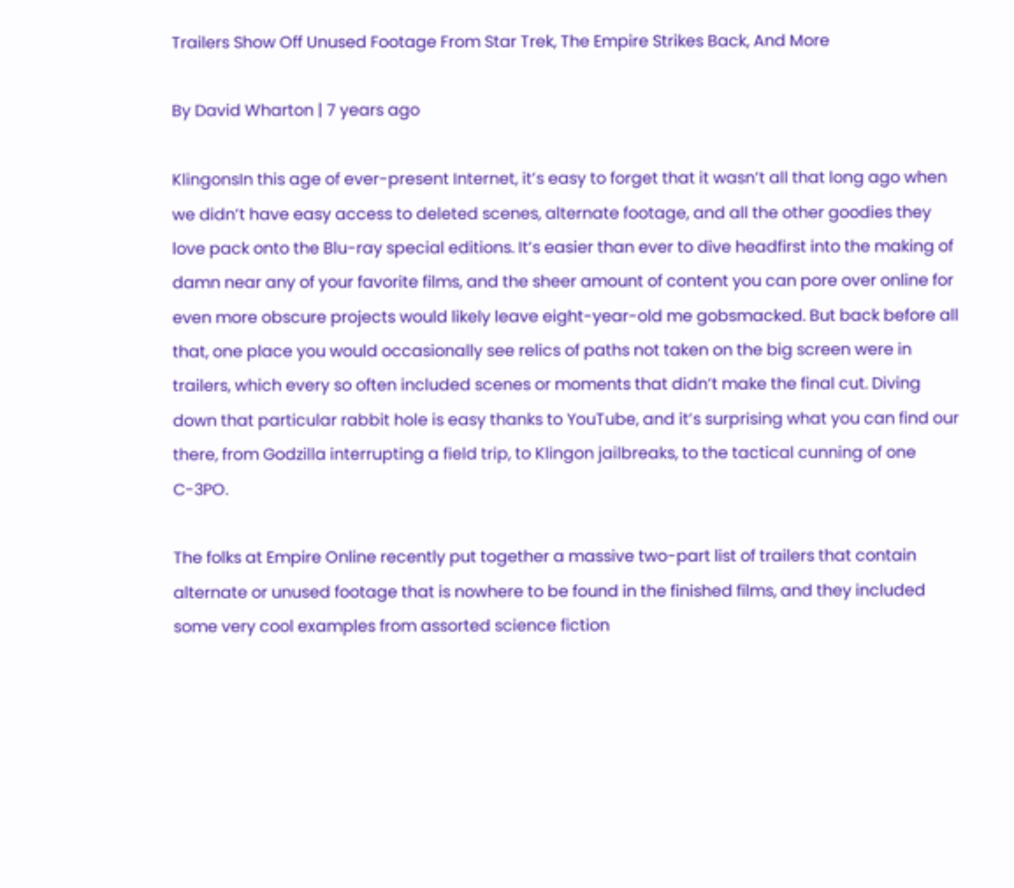Trailers Show Off Unused Footage From Star Trek, The Empire Strikes Back, And More

By David Wharton | 7 years ago

KlingonsIn this age of ever-present Internet, it’s easy to forget that it wasn’t all that long ago when we didn’t have easy access to deleted scenes, alternate footage, and all the other goodies they love pack onto the Blu-ray special editions. It’s easier than ever to dive headfirst into the making of damn near any of your favorite films, and the sheer amount of content you can pore over online for even more obscure projects would likely leave eight-year-old me gobsmacked. But back before all that, one place you would occasionally see relics of paths not taken on the big screen were in trailers, which every so often included scenes or moments that didn’t make the final cut. Diving down that particular rabbit hole is easy thanks to YouTube, and it’s surprising what you can find our there, from Godzilla interrupting a field trip, to Klingon jailbreaks, to the tactical cunning of one C-3PO.

The folks at Empire Online recently put together a massive two-part list of trailers that contain alternate or unused footage that is nowhere to be found in the finished films, and they included some very cool examples from assorted science fiction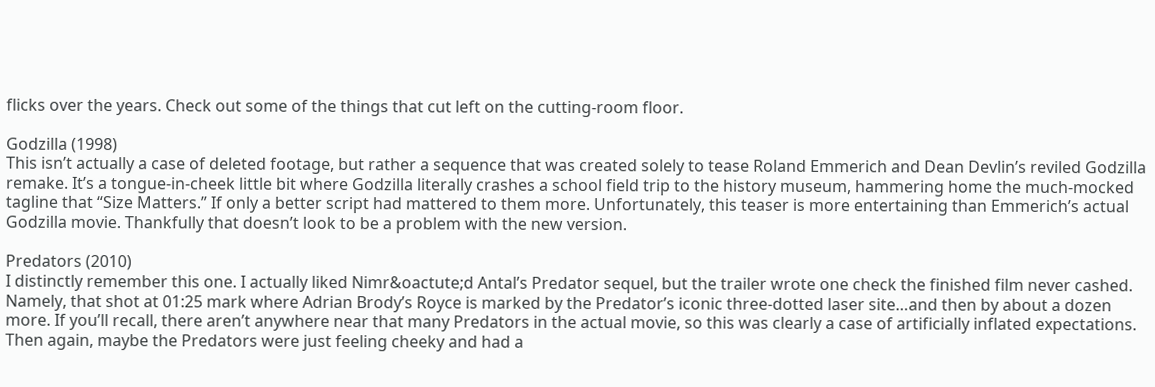flicks over the years. Check out some of the things that cut left on the cutting-room floor.

Godzilla (1998)
This isn’t actually a case of deleted footage, but rather a sequence that was created solely to tease Roland Emmerich and Dean Devlin’s reviled Godzilla remake. It’s a tongue-in-cheek little bit where Godzilla literally crashes a school field trip to the history museum, hammering home the much-mocked tagline that “Size Matters.” If only a better script had mattered to them more. Unfortunately, this teaser is more entertaining than Emmerich’s actual Godzilla movie. Thankfully that doesn’t look to be a problem with the new version.

Predators (2010)
I distinctly remember this one. I actually liked Nimr&oactute;d Antal’s Predator sequel, but the trailer wrote one check the finished film never cashed. Namely, that shot at 01:25 mark where Adrian Brody’s Royce is marked by the Predator’s iconic three-dotted laser site…and then by about a dozen more. If you’ll recall, there aren’t anywhere near that many Predators in the actual movie, so this was clearly a case of artificially inflated expectations. Then again, maybe the Predators were just feeling cheeky and had a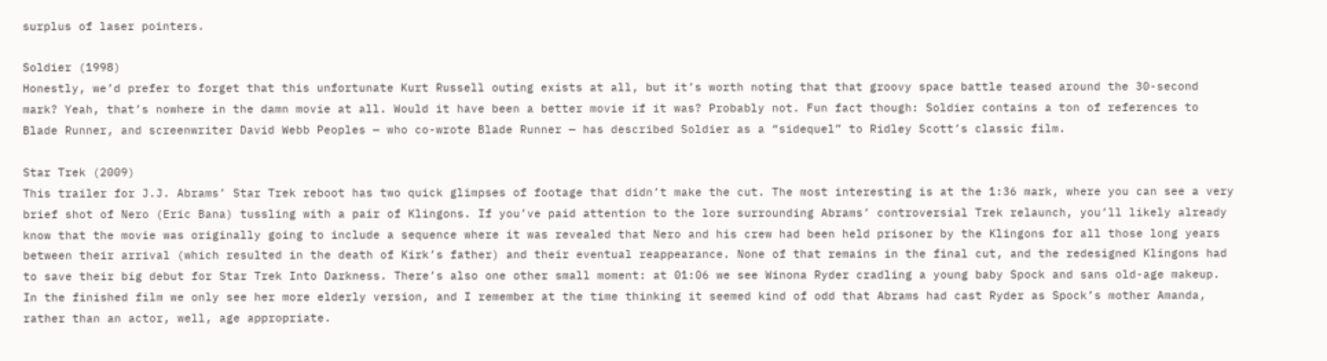surplus of laser pointers.

Soldier (1998)
Honestly, we’d prefer to forget that this unfortunate Kurt Russell outing exists at all, but it’s worth noting that that groovy space battle teased around the 30-second mark? Yeah, that’s nowhere in the damn movie at all. Would it have been a better movie if it was? Probably not. Fun fact though: Soldier contains a ton of references to Blade Runner, and screenwriter David Webb Peoples — who co-wrote Blade Runner — has described Soldier as a “sidequel” to Ridley Scott’s classic film.

Star Trek (2009)
This trailer for J.J. Abrams’ Star Trek reboot has two quick glimpses of footage that didn’t make the cut. The most interesting is at the 1:36 mark, where you can see a very brief shot of Nero (Eric Bana) tussling with a pair of Klingons. If you’ve paid attention to the lore surrounding Abrams’ controversial Trek relaunch, you’ll likely already know that the movie was originally going to include a sequence where it was revealed that Nero and his crew had been held prisoner by the Klingons for all those long years between their arrival (which resulted in the death of Kirk’s father) and their eventual reappearance. None of that remains in the final cut, and the redesigned Klingons had to save their big debut for Star Trek Into Darkness. There’s also one other small moment: at 01:06 we see Winona Ryder cradling a young baby Spock and sans old-age makeup. In the finished film we only see her more elderly version, and I remember at the time thinking it seemed kind of odd that Abrams had cast Ryder as Spock’s mother Amanda, rather than an actor, well, age appropriate.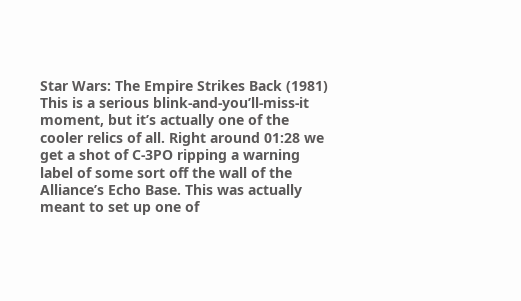Star Wars: The Empire Strikes Back (1981)
This is a serious blink-and-you’ll-miss-it moment, but it’s actually one of the cooler relics of all. Right around 01:28 we get a shot of C-3PO ripping a warning label of some sort off the wall of the Alliance’s Echo Base. This was actually meant to set up one of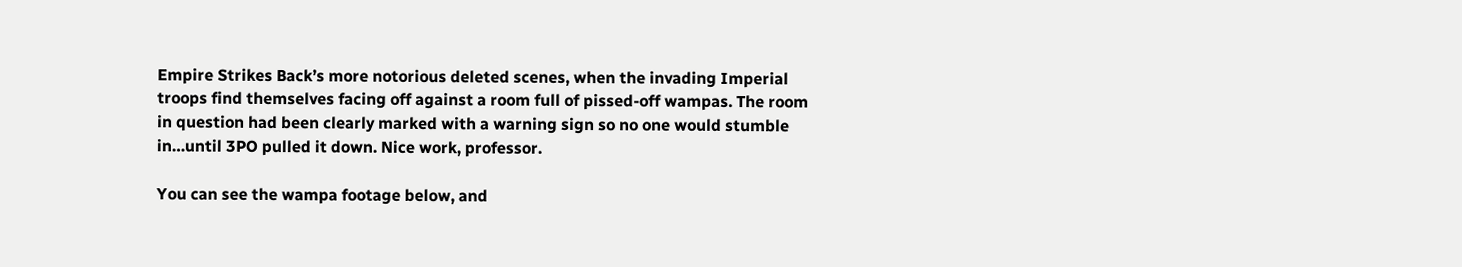Empire Strikes Back’s more notorious deleted scenes, when the invading Imperial troops find themselves facing off against a room full of pissed-off wampas. The room in question had been clearly marked with a warning sign so no one would stumble in…until 3PO pulled it down. Nice work, professor.

You can see the wampa footage below, and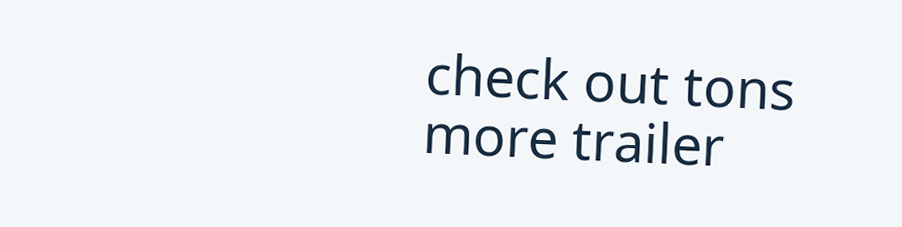check out tons more trailer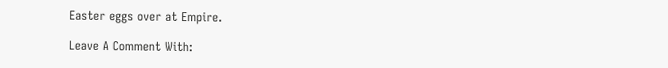Easter eggs over at Empire.

Leave A Comment With: